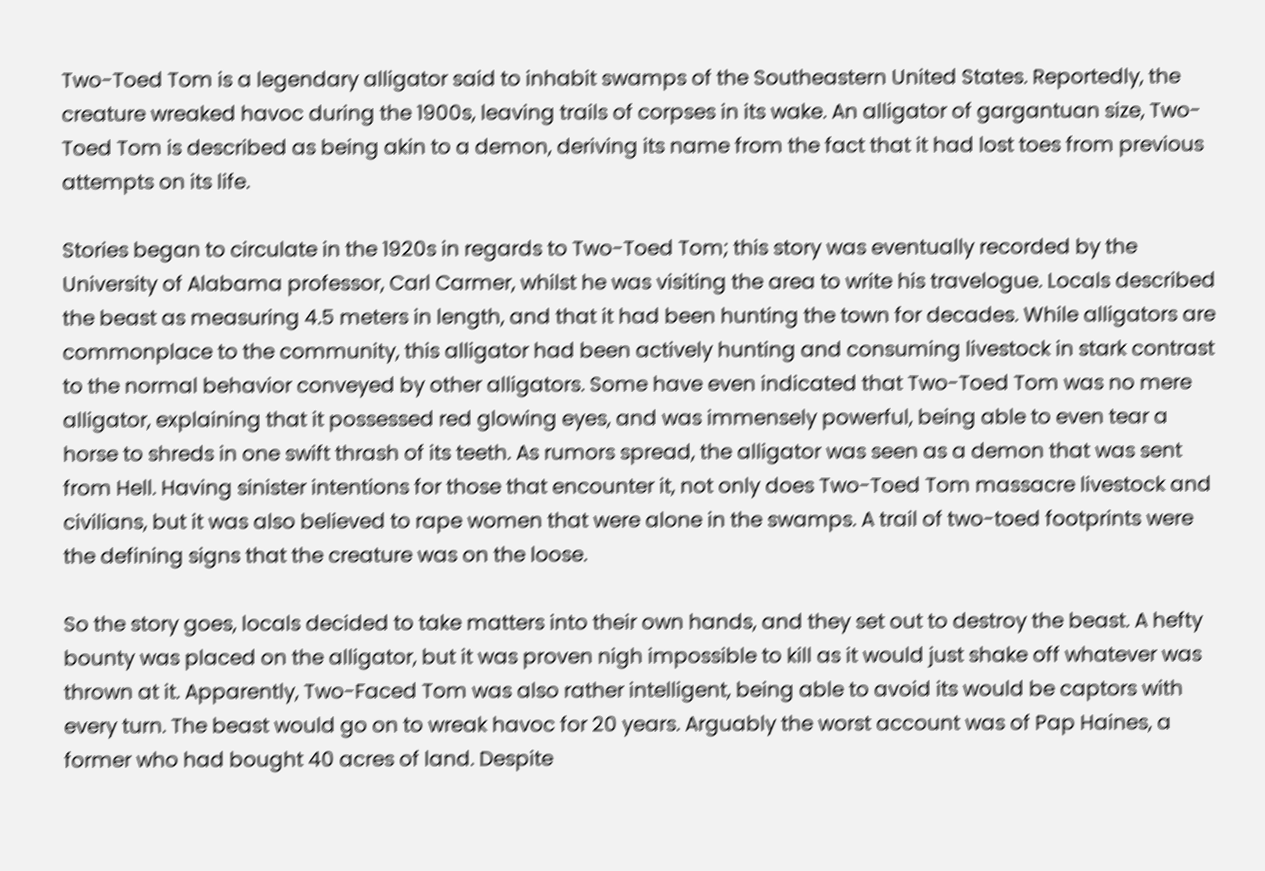Two-Toed Tom is a legendary alligator said to inhabit swamps of the Southeastern United States. Reportedly, the creature wreaked havoc during the 1900s, leaving trails of corpses in its wake. An alligator of gargantuan size, Two-Toed Tom is described as being akin to a demon, deriving its name from the fact that it had lost toes from previous attempts on its life.

Stories began to circulate in the 1920s in regards to Two-Toed Tom; this story was eventually recorded by the University of Alabama professor, Carl Carmer, whilst he was visiting the area to write his travelogue. Locals described the beast as measuring 4.5 meters in length, and that it had been hunting the town for decades. While alligators are commonplace to the community, this alligator had been actively hunting and consuming livestock in stark contrast to the normal behavior conveyed by other alligators. Some have even indicated that Two-Toed Tom was no mere alligator, explaining that it possessed red glowing eyes, and was immensely powerful, being able to even tear a horse to shreds in one swift thrash of its teeth. As rumors spread, the alligator was seen as a demon that was sent from Hell. Having sinister intentions for those that encounter it, not only does Two-Toed Tom massacre livestock and civilians, but it was also believed to rape women that were alone in the swamps. A trail of two-toed footprints were the defining signs that the creature was on the loose.

So the story goes, locals decided to take matters into their own hands, and they set out to destroy the beast. A hefty bounty was placed on the alligator, but it was proven nigh impossible to kill as it would just shake off whatever was thrown at it. Apparently, Two-Faced Tom was also rather intelligent, being able to avoid its would be captors with every turn. The beast would go on to wreak havoc for 20 years. Arguably the worst account was of Pap Haines, a former who had bought 40 acres of land. Despite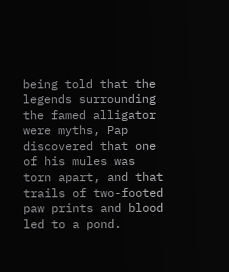being told that the legends surrounding the famed alligator were myths, Pap discovered that one of his mules was torn apart, and that trails of two-footed paw prints and blood led to a pond.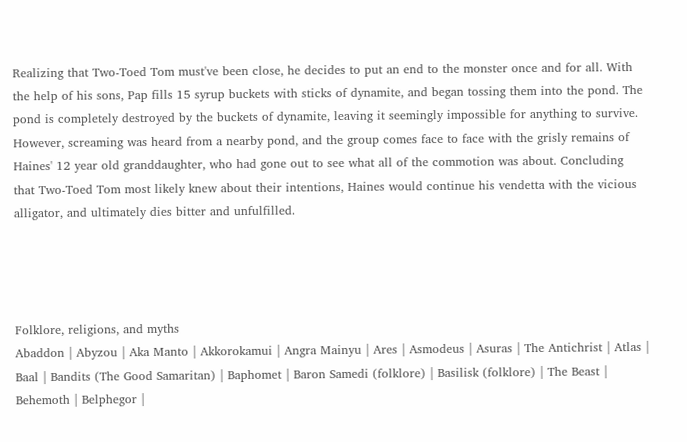Realizing that Two-Toed Tom must've been close, he decides to put an end to the monster once and for all. With the help of his sons, Pap fills 15 syrup buckets with sticks of dynamite, and began tossing them into the pond. The pond is completely destroyed by the buckets of dynamite, leaving it seemingly impossible for anything to survive. However, screaming was heard from a nearby pond, and the group comes face to face with the grisly remains of Haines' 12 year old granddaughter, who had gone out to see what all of the commotion was about. Concluding that Two-Toed Tom most likely knew about their intentions, Haines would continue his vendetta with the vicious alligator, and ultimately dies bitter and unfulfilled.




Folklore, religions, and myths
Abaddon | Abyzou | Aka Manto | Akkorokamui | Angra Mainyu | Ares | Asmodeus | Asuras | The Antichrist | Atlas | Baal | Bandits (The Good Samaritan) | Baphomet | Baron Samedi (folklore) | Basilisk (folklore) | The Beast | Behemoth | Belphegor |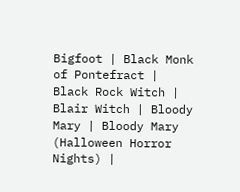Bigfoot | Black Monk of Pontefract | Black Rock Witch | Blair Witch | Bloody Mary | Bloody Mary (Halloween Horror Nights) |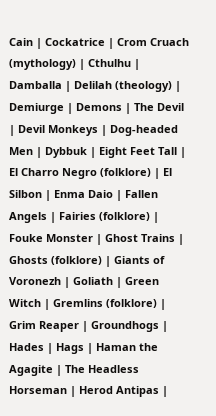Cain | Cockatrice | Crom Cruach (mythology) | Cthulhu | Damballa | Delilah (theology) | Demiurge | Demons | The Devil | Devil Monkeys | Dog-headed Men | Dybbuk | Eight Feet Tall | El Charro Negro (folklore) | El Silbon | Enma Daio | Fallen Angels | Fairies (folklore) | Fouke Monster | Ghost Trains | Ghosts (folklore) | Giants of Voronezh | Goliath | Green Witch | Gremlins (folklore) | Grim Reaper | Groundhogs | Hades | Hags | Haman the Agagite | The Headless Horseman | Herod Antipas |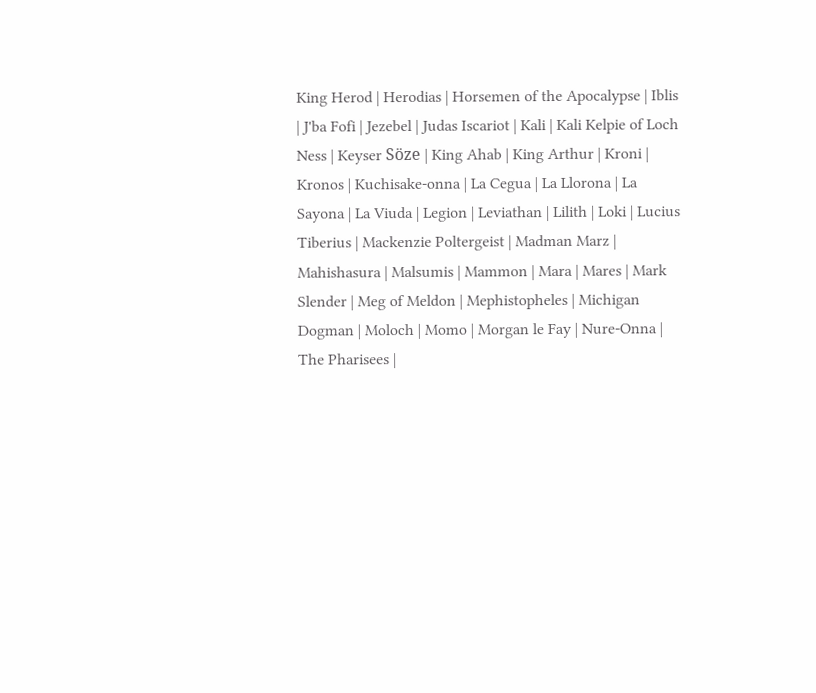King Herod | Herodias | Horsemen of the Apocalypse | Iblis | J'ba Fofi | Jezebel | Judas Iscariot | Kali | Kali Kelpie of Loch Ness | Keyser Söze | King Ahab | King Arthur | Kroni | Kronos | Kuchisake-onna | La Cegua | La Llorona | La Sayona | La Viuda | Legion | Leviathan | Lilith | Loki | Lucius Tiberius | Mackenzie Poltergeist | Madman Marz | Mahishasura | Malsumis | Mammon | Mara | Mares | Mark Slender | Meg of Meldon | Mephistopheles | Michigan Dogman | Moloch | Momo | Morgan le Fay | Nure-Onna | The Pharisees |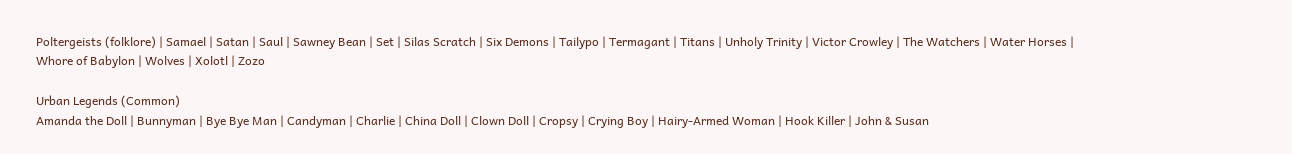Poltergeists (folklore) | Samael | Satan | Saul | Sawney Bean | Set | Silas Scratch | Six Demons | Tailypo | Termagant | Titans | Unholy Trinity | Victor Crowley | The Watchers | Water Horses | Whore of Babylon | Wolves | Xolotl | Zozo

Urban Legends (Common)
Amanda the Doll | Bunnyman | Bye Bye Man | Candyman | Charlie | China Doll | Clown Doll | Cropsy | Crying Boy | Hairy-Armed Woman | Hook Killer | John & Susan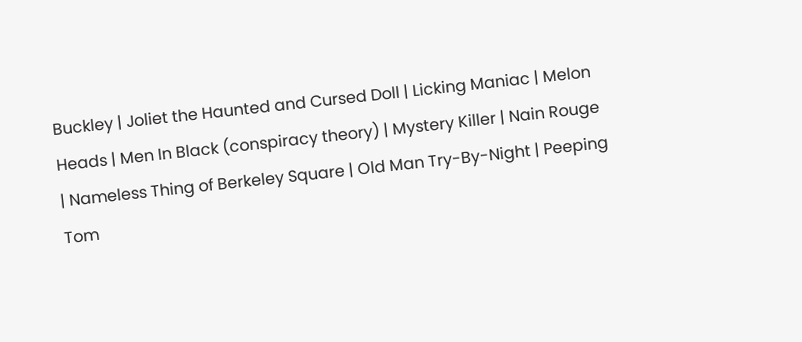Buckley | Joliet the Haunted and Cursed Doll | Licking Maniac | Melon Heads | Men In Black (conspiracy theory) | Mystery Killer | Nain Rouge | Nameless Thing of Berkeley Square | Old Man Try-By-Night | Peeping Tom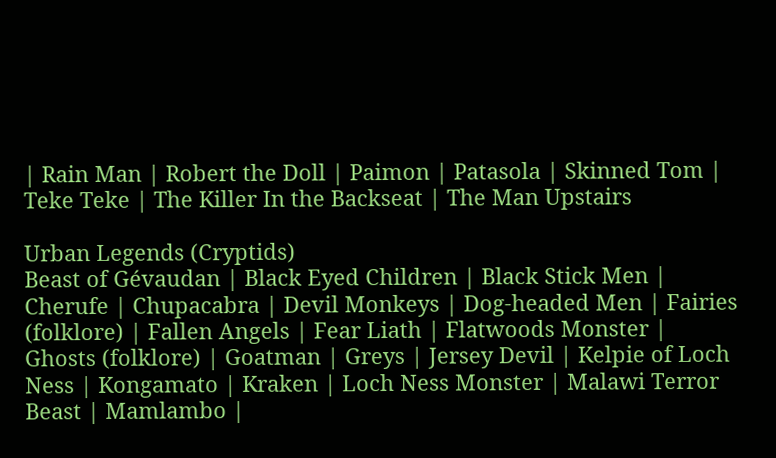| Rain Man | Robert the Doll | Paimon | Patasola | Skinned Tom | Teke Teke | The Killer In the Backseat | The Man Upstairs

Urban Legends (Cryptids)
Beast of Gévaudan | Black Eyed Children | Black Stick Men | Cherufe | Chupacabra | Devil Monkeys | Dog-headed Men | Fairies (folklore) | Fallen Angels | Fear Liath | Flatwoods Monster | Ghosts (folklore) | Goatman | Greys | Jersey Devil | Kelpie of Loch Ness | Kongamato | Kraken | Loch Ness Monster | Malawi Terror Beast | Mamlambo |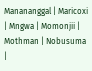Manananggal | Maricoxi | Mngwa | Momonjii | Mothman | Nobusuma |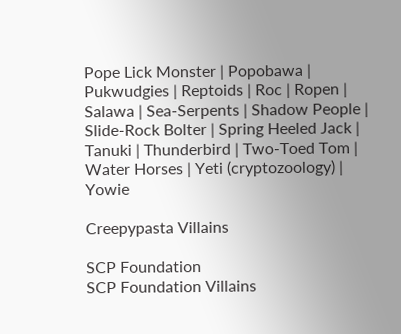Pope Lick Monster | Popobawa | Pukwudgies | Reptoids | Roc | Ropen | Salawa | Sea-Serpents | Shadow People | Slide-Rock Bolter | Spring Heeled Jack | Tanuki | Thunderbird | Two-Toed Tom | Water Horses | Yeti (cryptozoology) | Yowie

Creepypasta Villains

SCP Foundation
SCP Foundation Villains